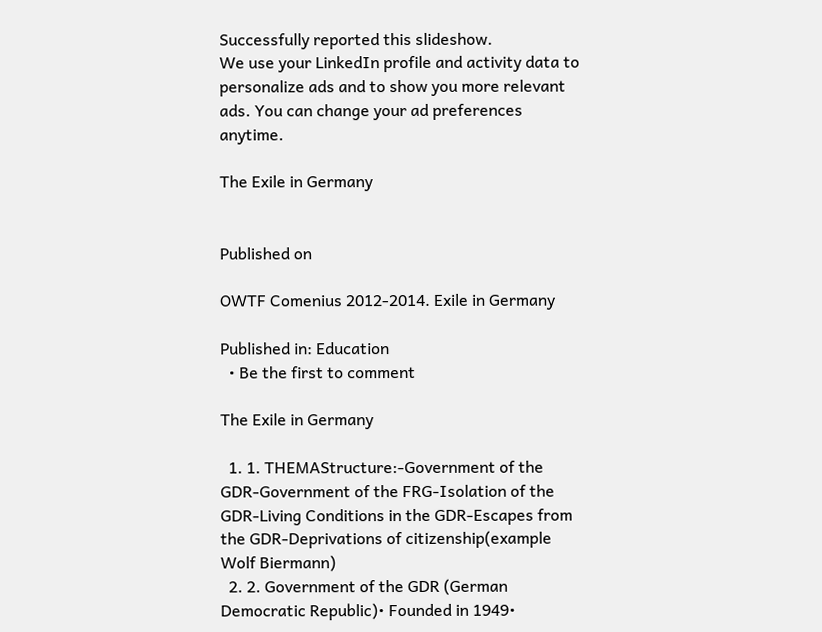Successfully reported this slideshow.
We use your LinkedIn profile and activity data to personalize ads and to show you more relevant ads. You can change your ad preferences anytime.

The Exile in Germany


Published on

OWTF Comenius 2012-2014. Exile in Germany

Published in: Education
  • Be the first to comment

The Exile in Germany

  1. 1. THEMAStructure:-Government of the GDR-Government of the FRG-Isolation of the GDR-Living Conditions in the GDR-Escapes from the GDR-Deprivations of citizenship(example Wolf Biermann)
  2. 2. Government of the GDR (German Democratic Republic)• Founded in 1949•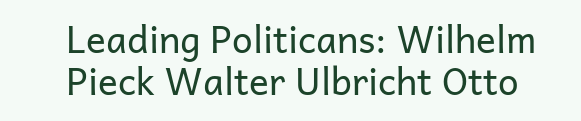Leading Politicans: Wilhelm Pieck Walter Ulbricht Otto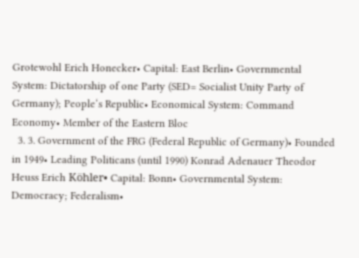Grotewohl Erich Honecker• Capital: East Berlin• Governmental System: Dictatorship of one Party (SED= Socialist Unity Party of Germany); People‘s Republic• Economical System: Command Economy• Member of the Eastern Bloc
  3. 3. Government of the FRG (Federal Republic of Germany)• Founded in 1949• Leading Politicans (until 1990) Konrad Adenauer Theodor Heuss Erich Köhler• Capital: Bonn• Governmental System: Democracy; Federalism•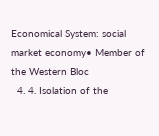Economical System: social market economy• Member of the Western Bloc
  4. 4. Isolation of the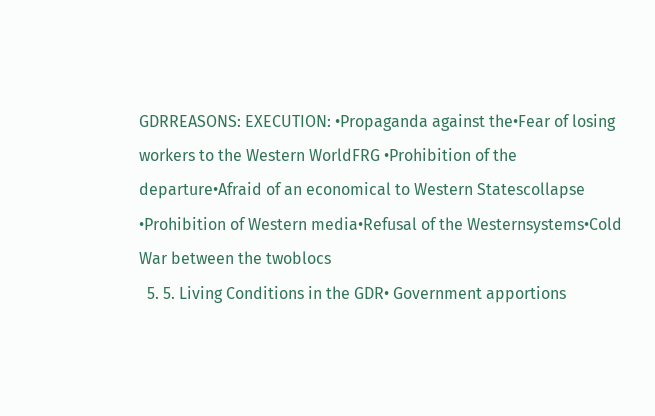GDRREASONS: EXECUTION: •Propaganda against the•Fear of losing workers to the Western WorldFRG •Prohibition of the departure•Afraid of an economical to Western Statescollapse •Prohibition of Western media•Refusal of the Westernsystems•Cold War between the twoblocs
  5. 5. Living Conditions in the GDR• Government apportions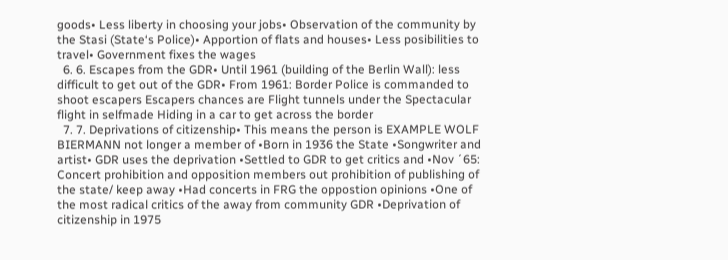goods• Less liberty in choosing your jobs• Observation of the community by the Stasi (State‘s Police)• Apportion of flats and houses• Less posibilities to travel• Government fixes the wages
  6. 6. Escapes from the GDR• Until 1961 (building of the Berlin Wall): less difficult to get out of the GDR• From 1961: Border Police is commanded to shoot escapers Escapers chances are Flight tunnels under the Spectacular flight in selfmade Hiding in a car to get across the border
  7. 7. Deprivations of citizenship• This means the person is EXAMPLE WOLF BIERMANN not longer a member of •Born in 1936 the State •Songwriter and artist• GDR uses the deprivation •Settled to GDR to get critics and •Nov ´65: Concert prohibition and opposition members out prohibition of publishing of the state/ keep away •Had concerts in FRG the oppostion opinions •One of the most radical critics of the away from community GDR •Deprivation of citizenship in 1975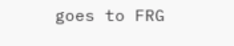goes to FRG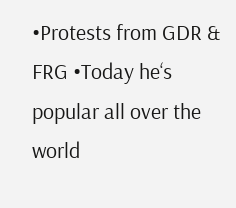•Protests from GDR & FRG •Today he‘s popular all over the world